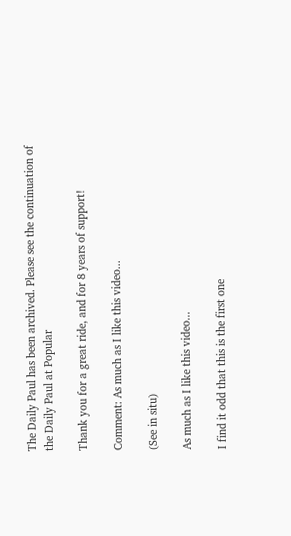The Daily Paul has been archived. Please see the continuation of the Daily Paul at Popular

Thank you for a great ride, and for 8 years of support!

Comment: As much as I like this video...

(See in situ)

As much as I like this video...

I find it odd that this is the first one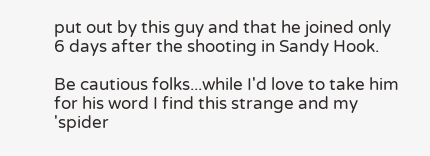put out by this guy and that he joined only 6 days after the shooting in Sandy Hook.

Be cautious folks...while I'd love to take him for his word I find this strange and my 'spider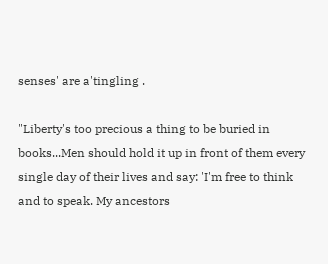senses' are a'tingling .

"Liberty's too precious a thing to be buried in books...Men should hold it up in front of them every single day of their lives and say: 'I'm free to think and to speak. My ancestors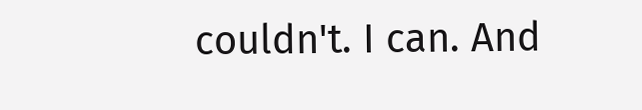couldn't. I can. And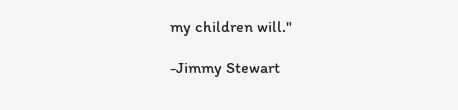my children will."

-Jimmy Stewart